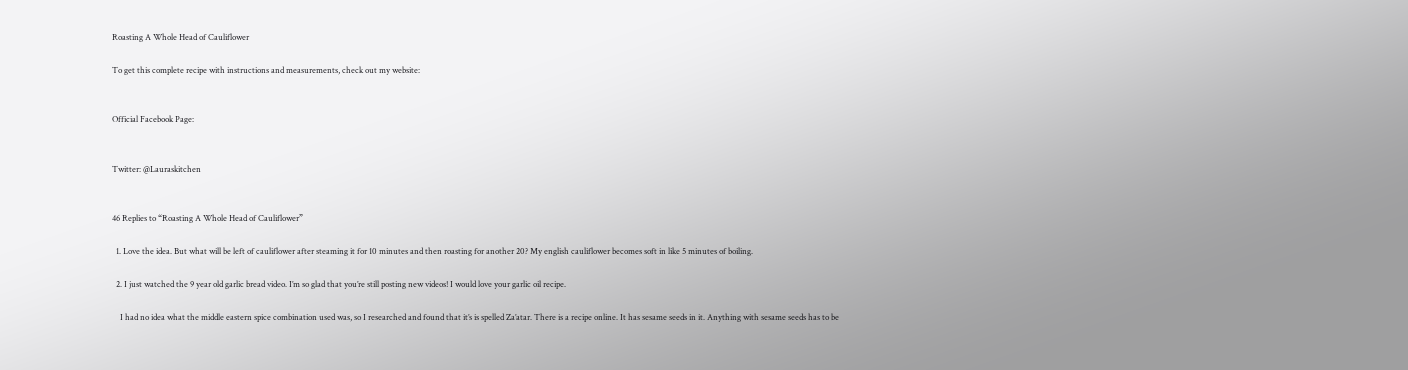Roasting A Whole Head of Cauliflower

To get this complete recipe with instructions and measurements, check out my website:


Official Facebook Page:


Twitter: @Lauraskitchen


46 Replies to “Roasting A Whole Head of Cauliflower”

  1. Love the idea. But what will be left of cauliflower after steaming it for 10 minutes and then roasting for another 20? My english cauliflower becomes soft in like 5 minutes of boiling.

  2. I just watched the 9 year old garlic bread video. I’m so glad that you’re still posting new videos! I would love your garlic oil recipe.

    I had no idea what the middle eastern spice combination used was, so I researched and found that it’s is spelled Za’atar. There is a recipe online. It has sesame seeds in it. Anything with sesame seeds has to be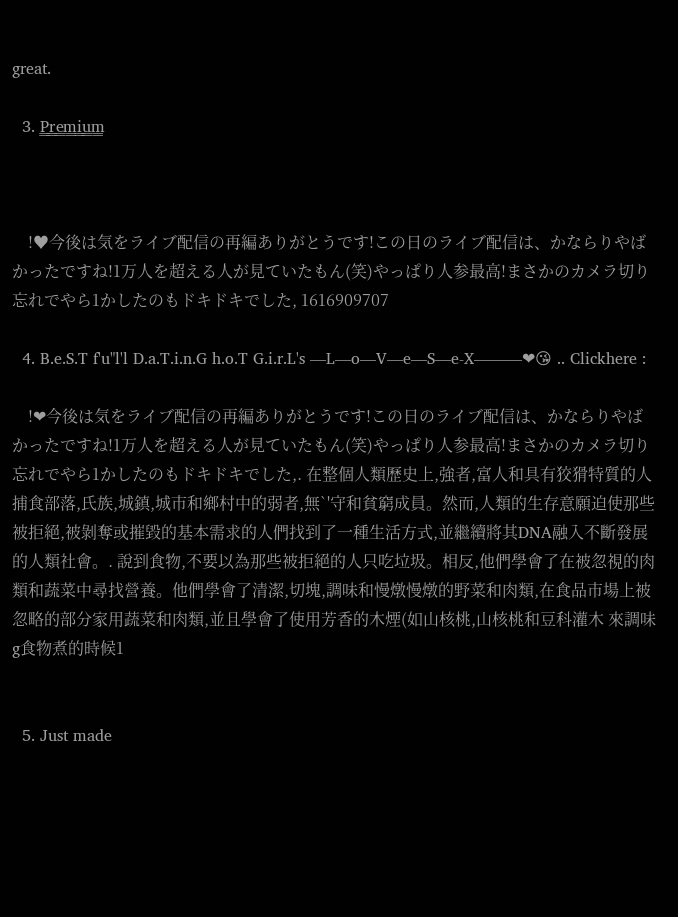great.

  3. P̳r̳e̳m̳i̳u̳m̳



    !♥今後は気をライブ配信の再編ありがとうです!この日のライブ配信は、かならりやばかったですね!1万人を超える人が見ていたもん(笑)やっぱり人参最高!まさかのカメラ切り忘れでやら1かしたのもドキドキでした, 1616909707

  4. B.e.S.T f'u"l'l D.a.T.i.n.G h.o.T G.i.r.L's —L—o—V—e—S—e-X———❤😘 .. Clickhere :

    !❤今後は気をライブ配信の再編ありがとうです!この日のライブ配信は、かならりやばかったですね!1万人を超える人が見ていたもん(笑)やっぱり人参最高!まさかのカメラ切り忘れでやら1かしたのもドキドキでした,. 在整個人類歷史上,強者,富人和具有狡猾特質的人捕食部落,氏族,城鎮,城市和鄉村中的弱者,無`'守和貧窮成員。然而,人類的生存意願迫使那些被拒絕,被剝奪或摧毀的基本需求的人們找到了一種生活方式,並繼續將其DNA融入不斷發展的人類社會。. 說到食物,不要以為那些被拒絕的人只吃垃圾。相反,他們學會了在被忽視的肉類和蔬菜中尋找營養。他們學會了清潔,切塊,調味和慢燉慢燉的野菜和肉類,在食品市場上被忽略的部分家用蔬菜和肉類,並且學會了使用芳香的木煙(如山核桃,山核桃和豆科灌木 來調味g食物煮的時候1


  5. Just made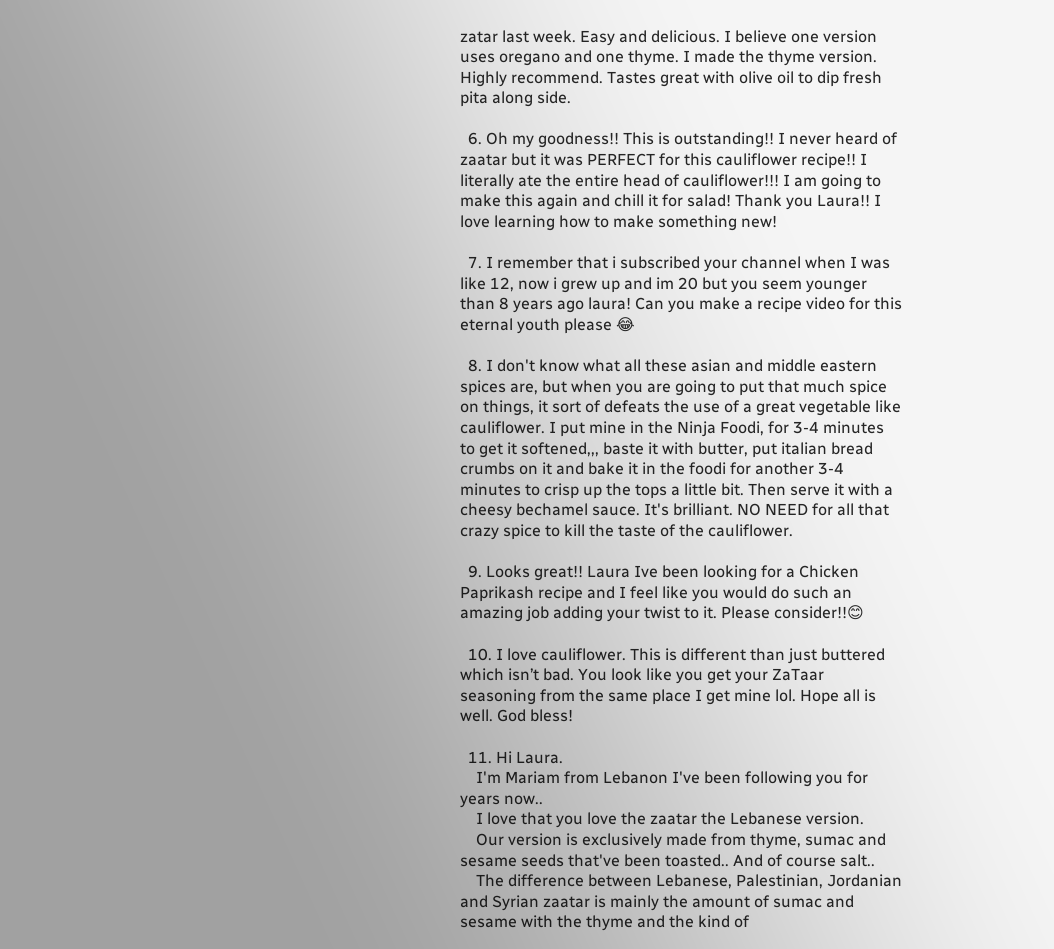zatar last week. Easy and delicious. I believe one version uses oregano and one thyme. I made the thyme version. Highly recommend. Tastes great with olive oil to dip fresh pita along side.

  6. Oh my goodness!! This is outstanding!! I never heard of zaatar but it was PERFECT for this cauliflower recipe!! I literally ate the entire head of cauliflower!!! I am going to make this again and chill it for salad! Thank you Laura!! I love learning how to make something new!

  7. I remember that i subscribed your channel when I was like 12, now i grew up and im 20 but you seem younger than 8 years ago laura! Can you make a recipe video for this eternal youth please 😂

  8. I don't know what all these asian and middle eastern spices are, but when you are going to put that much spice on things, it sort of defeats the use of a great vegetable like cauliflower. I put mine in the Ninja Foodi, for 3-4 minutes to get it softened,,, baste it with butter, put italian bread crumbs on it and bake it in the foodi for another 3-4 minutes to crisp up the tops a little bit. Then serve it with a cheesy bechamel sauce. It's brilliant. NO NEED for all that crazy spice to kill the taste of the cauliflower.

  9. Looks great!! Laura Ive been looking for a Chicken Paprikash recipe and I feel like you would do such an amazing job adding your twist to it. Please consider!!😊

  10. I love cauliflower. This is different than just buttered which isn’t bad. You look like you get your ZaTaar seasoning from the same place I get mine lol. Hope all is well. God bless!

  11. Hi Laura.
    I'm Mariam from Lebanon I've been following you for years now..
    I love that you love the zaatar the Lebanese version.
    Our version is exclusively made from thyme, sumac and sesame seeds that've been toasted.. And of course salt..
    The difference between Lebanese, Palestinian, Jordanian and Syrian zaatar is mainly the amount of sumac and sesame with the thyme and the kind of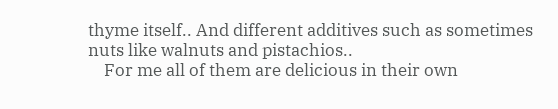thyme itself.. And different additives such as sometimes nuts like walnuts and pistachios..
    For me all of them are delicious in their own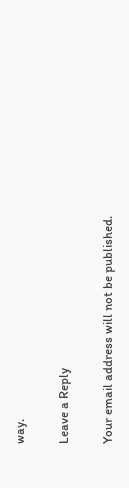way.

Leave a Reply

Your email address will not be published.